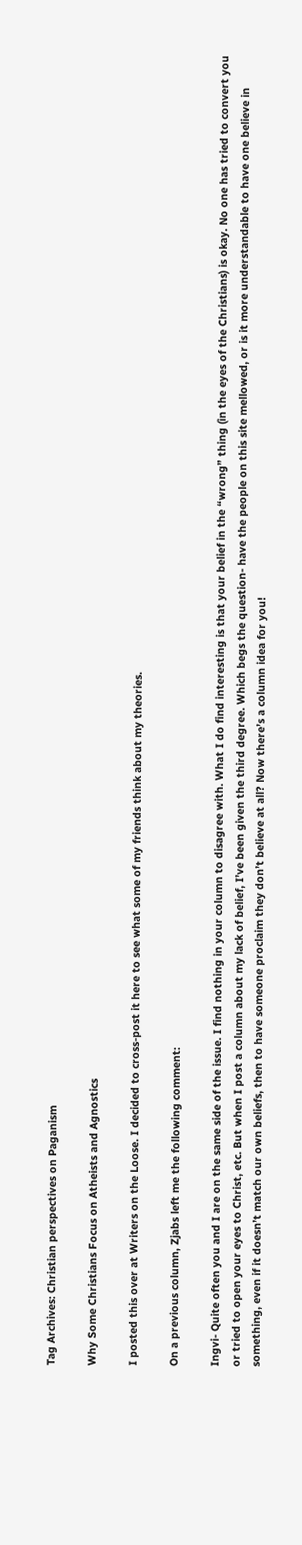Tag Archives: Christian perspectives on Paganism

Why Some Christians Focus on Atheists and Agnostics

I posted this over at Writers on the Loose. I decided to cross-post it here to see what some of my friends think about my theories.

On a previous column, Zjabs left me the following comment:

Ingvi- Quite often you and I are on the same side of the issue. I find nothing in your column to disagree with. What I do find interesting is that your belief in the “wrong” thing (in the eyes of the Christians) is okay. No one has tried to convert you or tried to open your eyes to Christ, etc. But when I post a column about my lack of belief, I’ve been given the third degree. Which begs the question- have the people on this site mellowed, or is it more understandable to have one believe in something, even if it doesn’t match our own beliefs, then to have someone proclaim they don’t believe at all? Now there’s a column idea for you!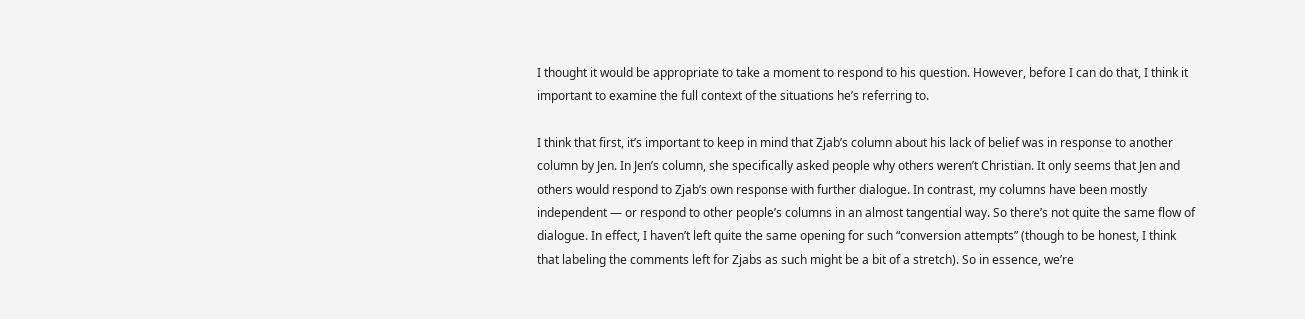I thought it would be appropriate to take a moment to respond to his question. However, before I can do that, I think it important to examine the full context of the situations he’s referring to.

I think that first, it’s important to keep in mind that Zjab’s column about his lack of belief was in response to another column by Jen. In Jen’s column, she specifically asked people why others weren’t Christian. It only seems that Jen and others would respond to Zjab’s own response with further dialogue. In contrast, my columns have been mostly independent — or respond to other people’s columns in an almost tangential way. So there’s not quite the same flow of dialogue. In effect, I haven’t left quite the same opening for such “conversion attempts” (though to be honest, I think that labeling the comments left for Zjabs as such might be a bit of a stretch). So in essence, we’re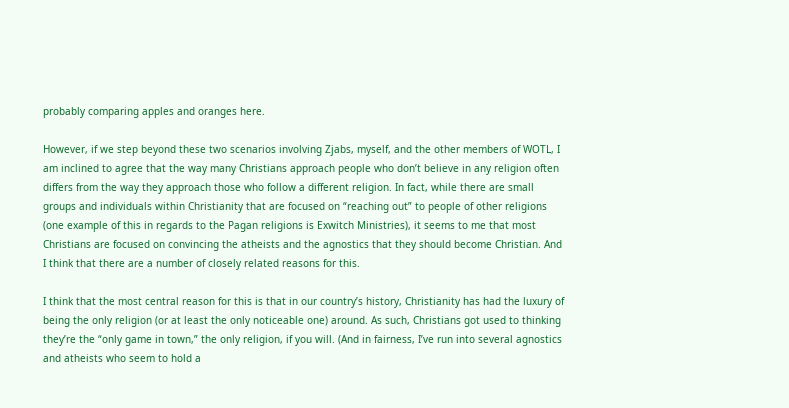probably comparing apples and oranges here.

However, if we step beyond these two scenarios involving Zjabs, myself, and the other members of WOTL, I am inclined to agree that the way many Christians approach people who don’t believe in any religion often differs from the way they approach those who follow a different religion. In fact, while there are small groups and individuals within Christianity that are focused on “reaching out” to people of other religions (one example of this in regards to the Pagan religions is Exwitch Ministries), it seems to me that most Christians are focused on convincing the atheists and the agnostics that they should become Christian. And I think that there are a number of closely related reasons for this.

I think that the most central reason for this is that in our country’s history, Christianity has had the luxury of being the only religion (or at least the only noticeable one) around. As such, Christians got used to thinking they’re the “only game in town,” the only religion, if you will. (And in fairness, I’ve run into several agnostics and atheists who seem to hold a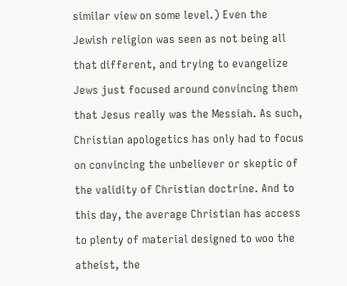similar view on some level.) Even the Jewish religion was seen as not being all that different, and trying to evangelize Jews just focused around convincing them that Jesus really was the Messiah. As such, Christian apologetics has only had to focus on convincing the unbeliever or skeptic of the validity of Christian doctrine. And to this day, the average Christian has access to plenty of material designed to woo the atheist, the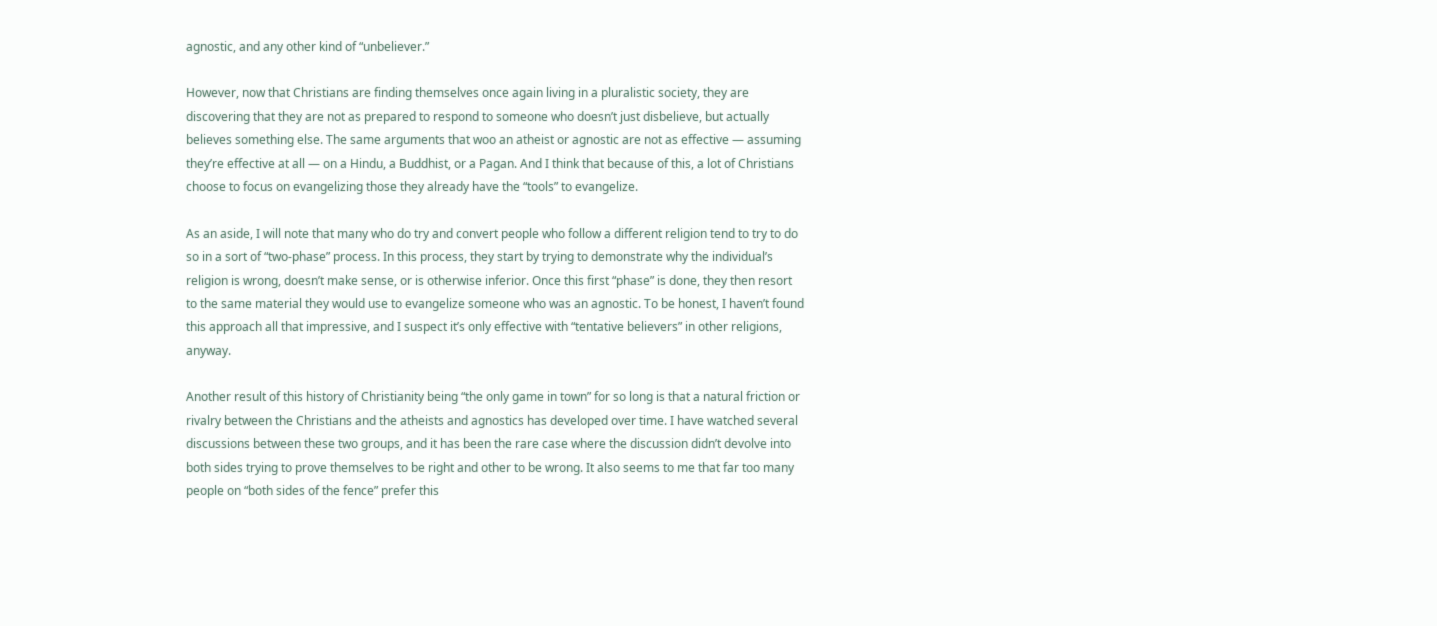agnostic, and any other kind of “unbeliever.”

However, now that Christians are finding themselves once again living in a pluralistic society, they are discovering that they are not as prepared to respond to someone who doesn’t just disbelieve, but actually believes something else. The same arguments that woo an atheist or agnostic are not as effective — assuming they’re effective at all — on a Hindu, a Buddhist, or a Pagan. And I think that because of this, a lot of Christians choose to focus on evangelizing those they already have the “tools” to evangelize.

As an aside, I will note that many who do try and convert people who follow a different religion tend to try to do so in a sort of “two-phase” process. In this process, they start by trying to demonstrate why the individual’s religion is wrong, doesn’t make sense, or is otherwise inferior. Once this first “phase” is done, they then resort to the same material they would use to evangelize someone who was an agnostic. To be honest, I haven’t found this approach all that impressive, and I suspect it’s only effective with “tentative believers” in other religions, anyway.

Another result of this history of Christianity being “the only game in town” for so long is that a natural friction or rivalry between the Christians and the atheists and agnostics has developed over time. I have watched several discussions between these two groups, and it has been the rare case where the discussion didn’t devolve into both sides trying to prove themselves to be right and other to be wrong. It also seems to me that far too many people on “both sides of the fence” prefer this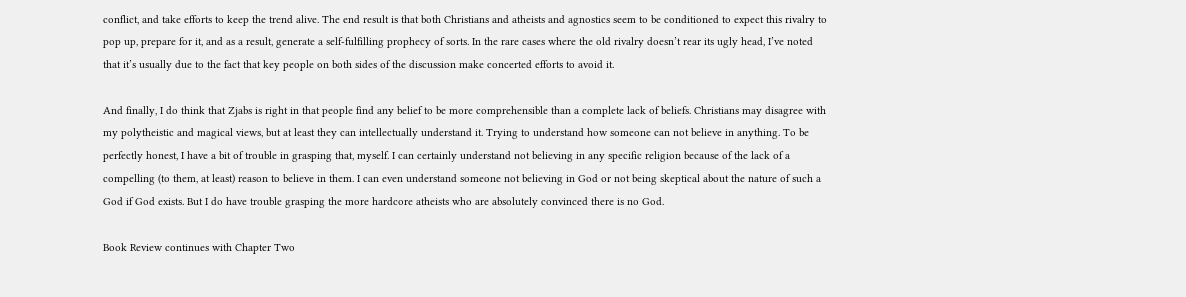conflict, and take efforts to keep the trend alive. The end result is that both Christians and atheists and agnostics seem to be conditioned to expect this rivalry to pop up, prepare for it, and as a result, generate a self-fulfilling prophecy of sorts. In the rare cases where the old rivalry doesn’t rear its ugly head, I’ve noted that it’s usually due to the fact that key people on both sides of the discussion make concerted efforts to avoid it.

And finally, I do think that Zjabs is right in that people find any belief to be more comprehensible than a complete lack of beliefs. Christians may disagree with my polytheistic and magical views, but at least they can intellectually understand it. Trying to understand how someone can not believe in anything. To be perfectly honest, I have a bit of trouble in grasping that, myself. I can certainly understand not believing in any specific religion because of the lack of a compelling (to them, at least) reason to believe in them. I can even understand someone not believing in God or not being skeptical about the nature of such a God if God exists. But I do have trouble grasping the more hardcore atheists who are absolutely convinced there is no God.

Book Review continues with Chapter Two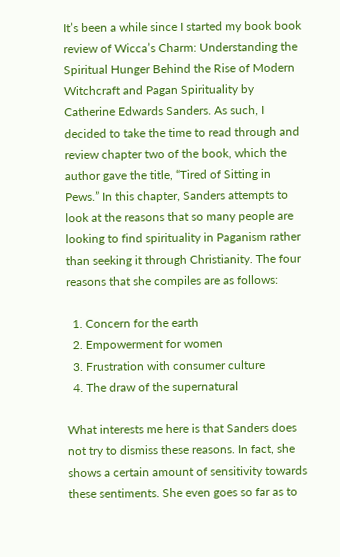It’s been a while since I started my book book review of Wicca’s Charm: Understanding the Spiritual Hunger Behind the Rise of Modern Witchcraft and Pagan Spirituality by Catherine Edwards Sanders. As such, I decided to take the time to read through and review chapter two of the book, which the author gave the title, “Tired of Sitting in Pews.” In this chapter, Sanders attempts to look at the reasons that so many people are looking to find spirituality in Paganism rather than seeking it through Christianity. The four reasons that she compiles are as follows:

  1. Concern for the earth
  2. Empowerment for women
  3. Frustration with consumer culture
  4. The draw of the supernatural

What interests me here is that Sanders does not try to dismiss these reasons. In fact, she shows a certain amount of sensitivity towards these sentiments. She even goes so far as to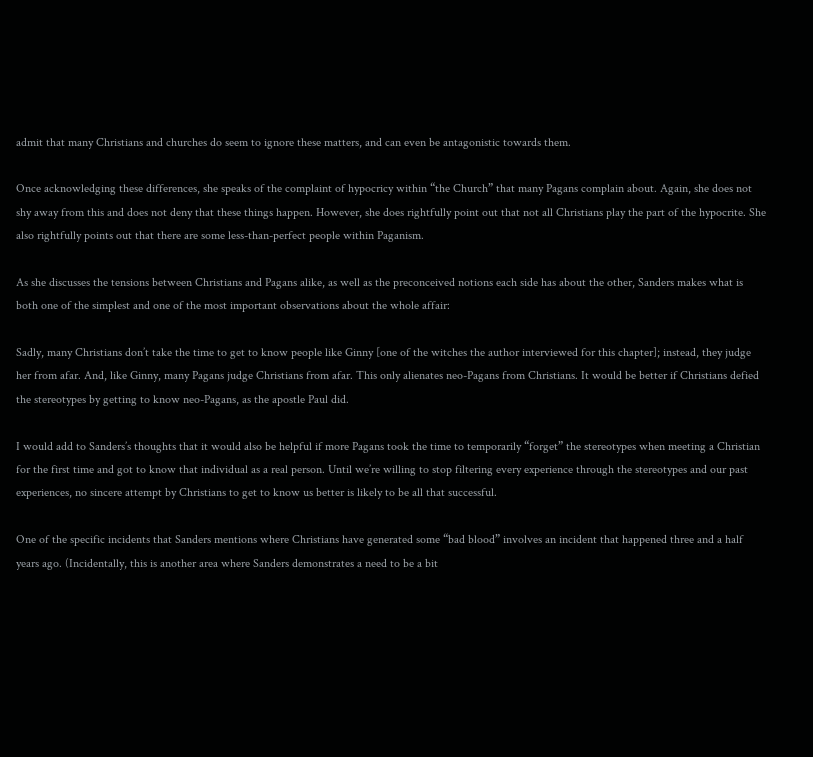admit that many Christians and churches do seem to ignore these matters, and can even be antagonistic towards them.

Once acknowledging these differences, she speaks of the complaint of hypocricy within “the Church” that many Pagans complain about. Again, she does not shy away from this and does not deny that these things happen. However, she does rightfully point out that not all Christians play the part of the hypocrite. She also rightfully points out that there are some less-than-perfect people within Paganism.

As she discusses the tensions between Christians and Pagans alike, as well as the preconceived notions each side has about the other, Sanders makes what is both one of the simplest and one of the most important observations about the whole affair:

Sadly, many Christians don’t take the time to get to know people like Ginny [one of the witches the author interviewed for this chapter]; instead, they judge her from afar. And, like Ginny, many Pagans judge Christians from afar. This only alienates neo-Pagans from Christians. It would be better if Christians defied the stereotypes by getting to know neo-Pagans, as the apostle Paul did.

I would add to Sanders’s thoughts that it would also be helpful if more Pagans took the time to temporarily “forget” the stereotypes when meeting a Christian for the first time and got to know that individual as a real person. Until we’re willing to stop filtering every experience through the stereotypes and our past experiences, no sincere attempt by Christians to get to know us better is likely to be all that successful.

One of the specific incidents that Sanders mentions where Christians have generated some “bad blood” involves an incident that happened three and a half years ago. (Incidentally, this is another area where Sanders demonstrates a need to be a bit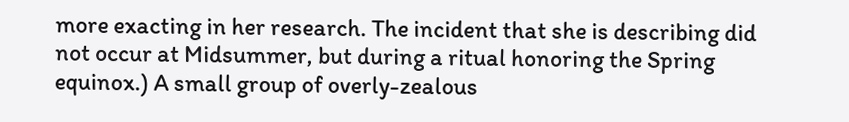more exacting in her research. The incident that she is describing did not occur at Midsummer, but during a ritual honoring the Spring equinox.) A small group of overly-zealous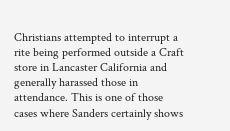Christians attempted to interrupt a rite being performed outside a Craft store in Lancaster California and generally harassed those in attendance. This is one of those cases where Sanders certainly shows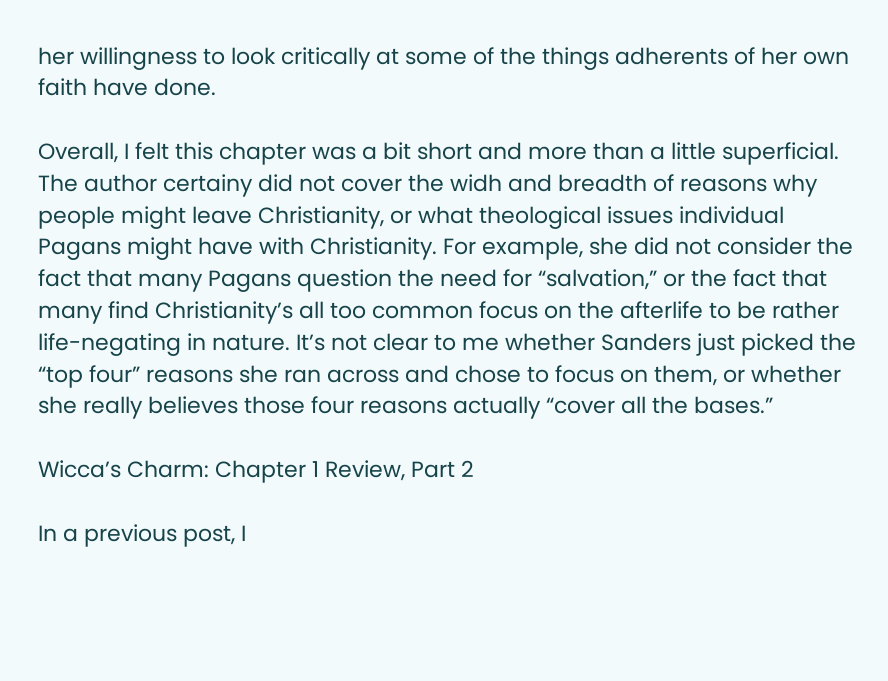her willingness to look critically at some of the things adherents of her own faith have done.

Overall, I felt this chapter was a bit short and more than a little superficial. The author certainy did not cover the widh and breadth of reasons why people might leave Christianity, or what theological issues individual Pagans might have with Christianity. For example, she did not consider the fact that many Pagans question the need for “salvation,” or the fact that many find Christianity’s all too common focus on the afterlife to be rather life-negating in nature. It’s not clear to me whether Sanders just picked the “top four” reasons she ran across and chose to focus on them, or whether she really believes those four reasons actually “cover all the bases.”

Wicca’s Charm: Chapter 1 Review, Part 2

In a previous post, I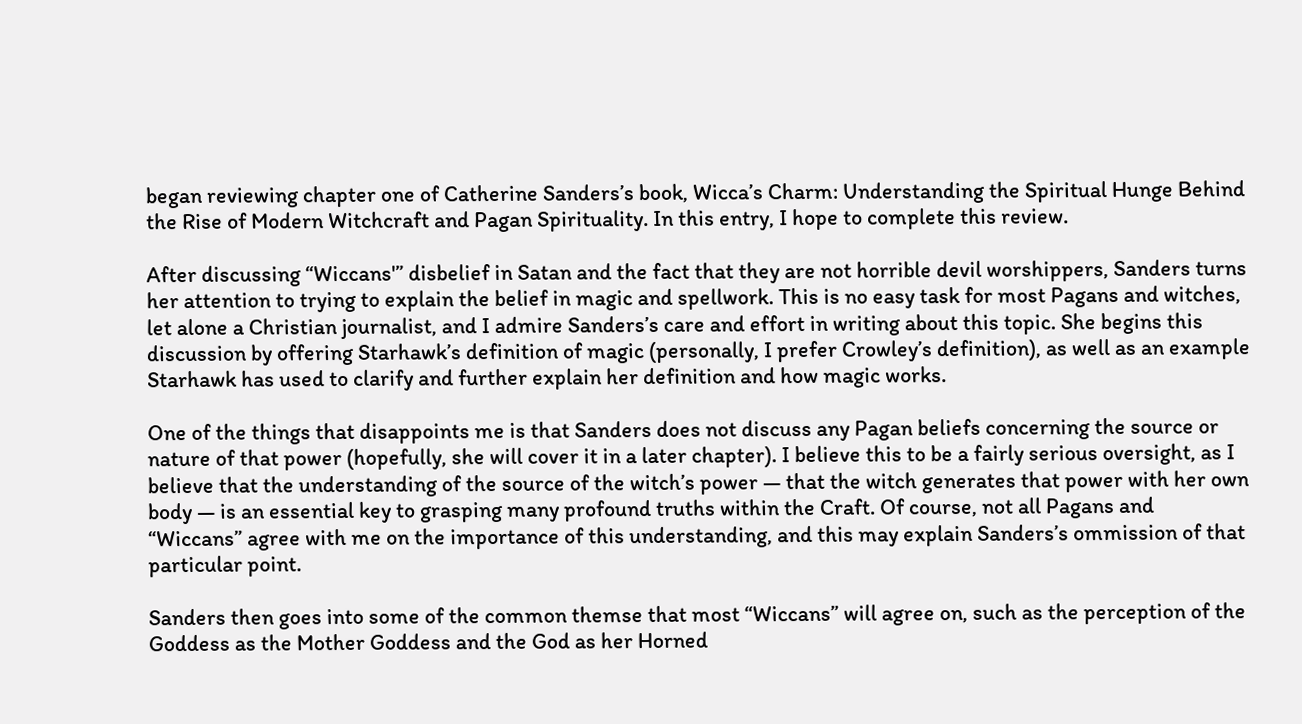began reviewing chapter one of Catherine Sanders’s book, Wicca’s Charm: Understanding the Spiritual Hunge Behind the Rise of Modern Witchcraft and Pagan Spirituality. In this entry, I hope to complete this review.

After discussing “Wiccans'” disbelief in Satan and the fact that they are not horrible devil worshippers, Sanders turns her attention to trying to explain the belief in magic and spellwork. This is no easy task for most Pagans and witches, let alone a Christian journalist, and I admire Sanders’s care and effort in writing about this topic. She begins this discussion by offering Starhawk’s definition of magic (personally, I prefer Crowley’s definition), as well as an example Starhawk has used to clarify and further explain her definition and how magic works.

One of the things that disappoints me is that Sanders does not discuss any Pagan beliefs concerning the source or nature of that power (hopefully, she will cover it in a later chapter). I believe this to be a fairly serious oversight, as I believe that the understanding of the source of the witch’s power — that the witch generates that power with her own body — is an essential key to grasping many profound truths within the Craft. Of course, not all Pagans and “Wiccans” agree with me on the importance of this understanding, and this may explain Sanders’s ommission of that particular point.

Sanders then goes into some of the common themse that most “Wiccans” will agree on, such as the perception of the Goddess as the Mother Goddess and the God as her Horned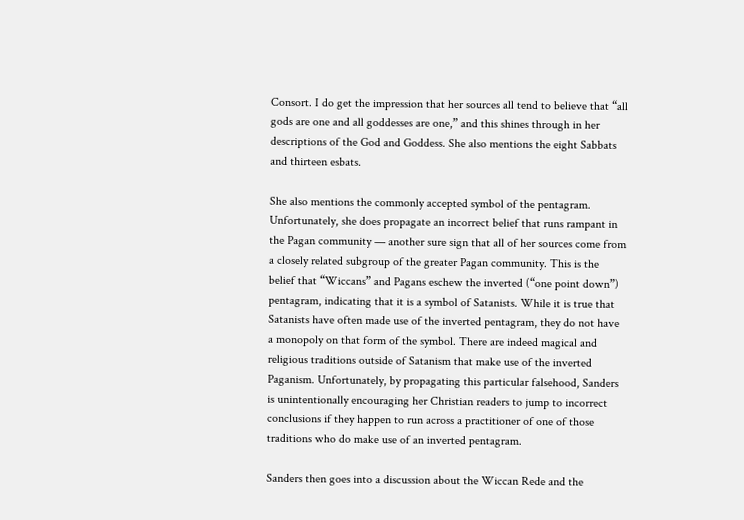Consort. I do get the impression that her sources all tend to believe that “all gods are one and all goddesses are one,” and this shines through in her descriptions of the God and Goddess. She also mentions the eight Sabbats and thirteen esbats.

She also mentions the commonly accepted symbol of the pentagram. Unfortunately, she does propagate an incorrect belief that runs rampant in the Pagan community — another sure sign that all of her sources come from a closely related subgroup of the greater Pagan community. This is the belief that “Wiccans” and Pagans eschew the inverted (“one point down”) pentagram, indicating that it is a symbol of Satanists. While it is true that Satanists have often made use of the inverted pentagram, they do not have a monopoly on that form of the symbol. There are indeed magical and religious traditions outside of Satanism that make use of the inverted Paganism. Unfortunately, by propagating this particular falsehood, Sanders is unintentionally encouraging her Christian readers to jump to incorrect conclusions if they happen to run across a practitioner of one of those traditions who do make use of an inverted pentagram.

Sanders then goes into a discussion about the Wiccan Rede and the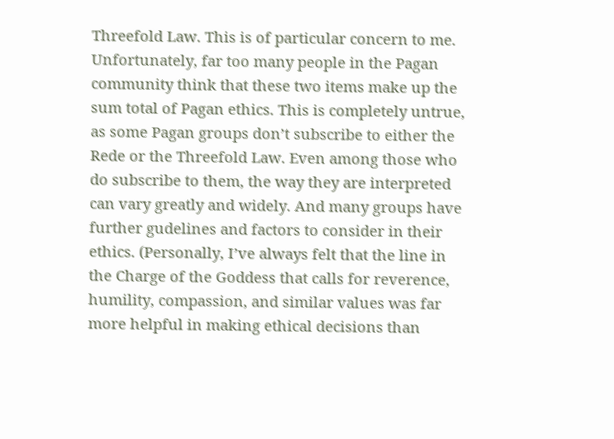Threefold Law. This is of particular concern to me. Unfortunately, far too many people in the Pagan community think that these two items make up the sum total of Pagan ethics. This is completely untrue, as some Pagan groups don’t subscribe to either the Rede or the Threefold Law. Even among those who do subscribe to them, the way they are interpreted can vary greatly and widely. And many groups have further gudelines and factors to consider in their ethics. (Personally, I’ve always felt that the line in the Charge of the Goddess that calls for reverence, humility, compassion, and similar values was far more helpful in making ethical decisions than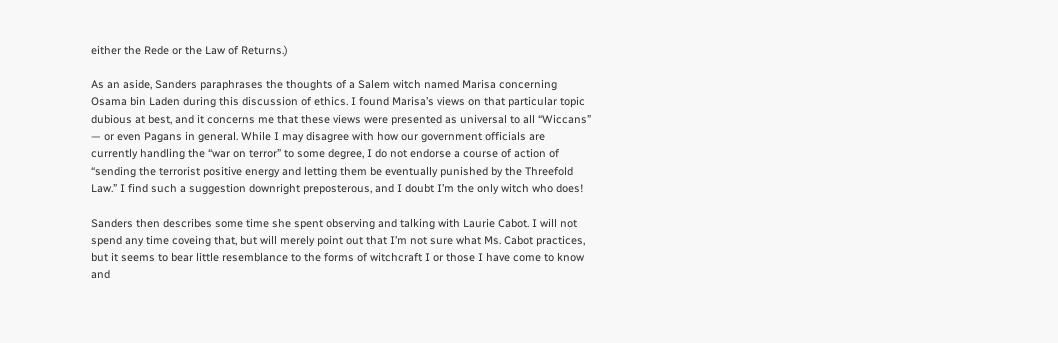either the Rede or the Law of Returns.)

As an aside, Sanders paraphrases the thoughts of a Salem witch named Marisa concerning Osama bin Laden during this discussion of ethics. I found Marisa’s views on that particular topic dubious at best, and it concerns me that these views were presented as universal to all “Wiccans” — or even Pagans in general. While I may disagree with how our government officials are currently handling the “war on terror” to some degree, I do not endorse a course of action of “sending the terrorist positive energy and letting them be eventually punished by the Threefold Law.” I find such a suggestion downright preposterous, and I doubt I’m the only witch who does!

Sanders then describes some time she spent observing and talking with Laurie Cabot. I will not spend any time coveing that, but will merely point out that I’m not sure what Ms. Cabot practices, but it seems to bear little resemblance to the forms of witchcraft I or those I have come to know and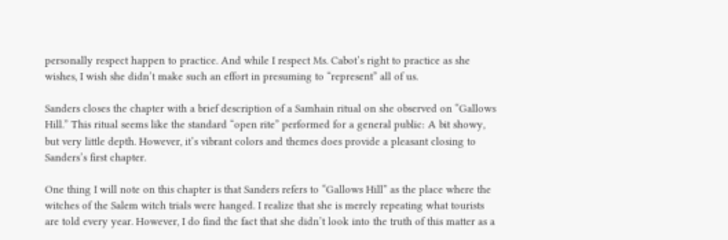personally respect happen to practice. And while I respect Ms. Cabot’s right to practice as she wishes, I wish she didn’t make such an effort in presuming to “represent” all of us.

Sanders closes the chapter with a brief description of a Samhain ritual on she observed on “Gallows Hill.” This ritual seems like the standard “open rite” performed for a general public: A bit showy, but very little depth. However, it’s vibrant colors and themes does provide a pleasant closing to Sanders’s first chapter.

One thing I will note on this chapter is that Sanders refers to “Gallows Hill” as the place where the witches of the Salem witch trials were hanged. I realize that she is merely repeating what tourists are told every year. However, I do find the fact that she didn’t look into the truth of this matter as a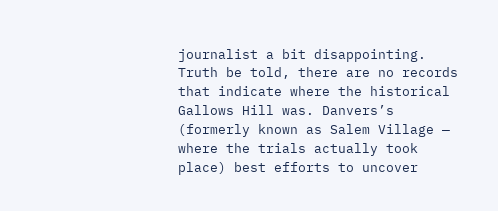journalist a bit disappointing. Truth be told, there are no records that indicate where the historical Gallows Hill was. Danvers’s (formerly known as Salem Village — where the trials actually took place) best efforts to uncover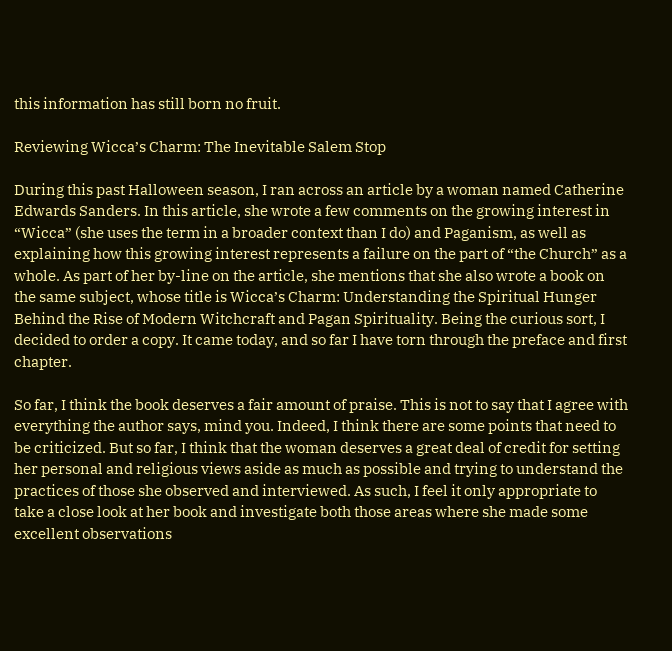this information has still born no fruit.

Reviewing Wicca’s Charm: The Inevitable Salem Stop

During this past Halloween season, I ran across an article by a woman named Catherine Edwards Sanders. In this article, she wrote a few comments on the growing interest in “Wicca” (she uses the term in a broader context than I do) and Paganism, as well as explaining how this growing interest represents a failure on the part of “the Church” as a whole. As part of her by-line on the article, she mentions that she also wrote a book on the same subject, whose title is Wicca’s Charm: Understanding the Spiritual Hunger Behind the Rise of Modern Witchcraft and Pagan Spirituality. Being the curious sort, I decided to order a copy. It came today, and so far I have torn through the preface and first chapter.

So far, I think the book deserves a fair amount of praise. This is not to say that I agree with everything the author says, mind you. Indeed, I think there are some points that need to be criticized. But so far, I think that the woman deserves a great deal of credit for setting her personal and religious views aside as much as possible and trying to understand the practices of those she observed and interviewed. As such, I feel it only appropriate to take a close look at her book and investigate both those areas where she made some excellent observations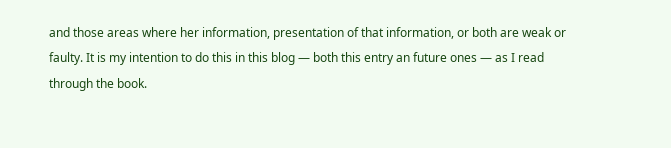and those areas where her information, presentation of that information, or both are weak or faulty. It is my intention to do this in this blog — both this entry an future ones — as I read through the book.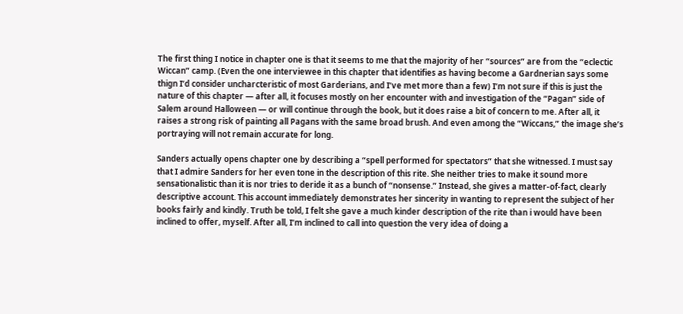The first thing I notice in chapter one is that it seems to me that the majority of her “sources” are from the “eclectic Wiccan” camp. (Even the one interviewee in this chapter that identifies as having become a Gardnerian says some thign I’d consider uncharcteristic of most Garderians, and I’ve met more than a few) I’m not sure if this is just the nature of this chapter — after all, it focuses mostly on her encounter with and investigation of the “Pagan” side of Salem around Halloween — or will continue through the book, but it does raise a bit of concern to me. After all, it raises a strong risk of painting all Pagans with the same broad brush. And even among the “Wiccans,” the image she’s portraying will not remain accurate for long.

Sanders actually opens chapter one by describing a “spell performed for spectators” that she witnessed. I must say that I admire Sanders for her even tone in the description of this rite. She neither tries to make it sound more sensationalistic than it is nor tries to deride it as a bunch of “nonsense.” Instead, she gives a matter-of-fact, clearly descriptive account. This account immediately demonstrates her sincerity in wanting to represent the subject of her books fairly and kindly. Truth be told, I felt she gave a much kinder description of the rite than i would have been inclined to offer, myself. After all, I’m inclined to call into question the very idea of doing a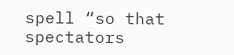spell “so that spectators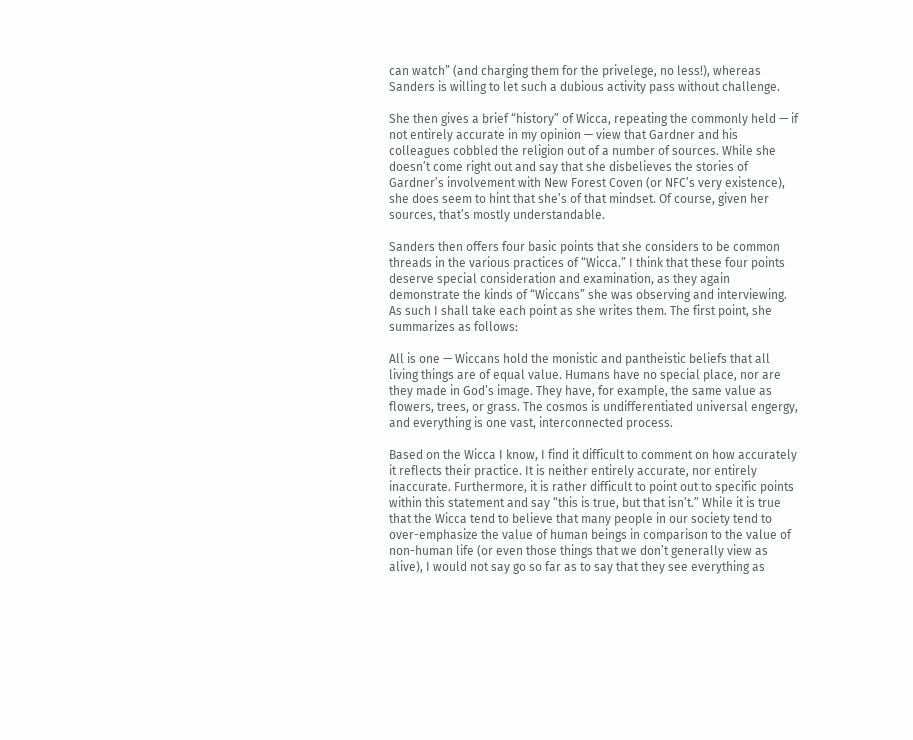can watch” (and charging them for the privelege, no less!), whereas Sanders is willing to let such a dubious activity pass without challenge.

She then gives a brief “history” of Wicca, repeating the commonly held — if not entirely accurate in my opinion — view that Gardner and his colleagues cobbled the religion out of a number of sources. While she doesn’t come right out and say that she disbelieves the stories of Gardner’s involvement with New Forest Coven (or NFC’s very existence), she does seem to hint that she’s of that mindset. Of course, given her sources, that’s mostly understandable.

Sanders then offers four basic points that she considers to be common threads in the various practices of “Wicca.” I think that these four points deserve special consideration and examination, as they again demonstrate the kinds of “Wiccans” she was observing and interviewing. As such I shall take each point as she writes them. The first point, she summarizes as follows:

All is one — Wiccans hold the monistic and pantheistic beliefs that all living things are of equal value. Humans have no special place, nor are they made in God’s image. They have, for example, the same value as flowers, trees, or grass. The cosmos is undifferentiated universal engergy, and everything is one vast, interconnected process.

Based on the Wicca I know, I find it difficult to comment on how accurately it reflects their practice. It is neither entirely accurate, nor entirely inaccurate. Furthermore, it is rather difficult to point out to specific points within this statement and say “this is true, but that isn’t.” While it is true that the Wicca tend to believe that many people in our society tend to over-emphasize the value of human beings in comparison to the value of non-human life (or even those things that we don’t generally view as alive), I would not say go so far as to say that they see everything as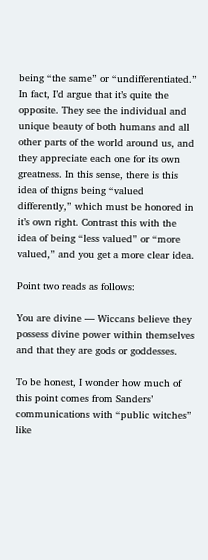being “the same” or “undifferentiated.” In fact, I’d argue that it’s quite the opposite. They see the individual and unique beauty of both humans and all other parts of the world around us, and they appreciate each one for its own greatness. In this sense, there is this idea of thigns being “valued differently,” which must be honored in it’s own right. Contrast this with the idea of being “less valued” or “more valued,” and you get a more clear idea.

Point two reads as follows:

You are divine — Wiccans believe they possess divine power within themselves and that they are gods or goddesses.

To be honest, I wonder how much of this point comes from Sanders’ communications with “public witches” like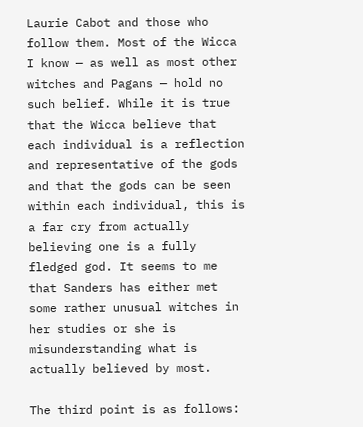Laurie Cabot and those who follow them. Most of the Wicca I know — as well as most other witches and Pagans — hold no such belief. While it is true that the Wicca believe that each individual is a reflection and representative of the gods and that the gods can be seen within each individual, this is a far cry from actually believing one is a fully fledged god. It seems to me that Sanders has either met some rather unusual witches in her studies or she is misunderstanding what is actually believed by most.

The third point is as follows: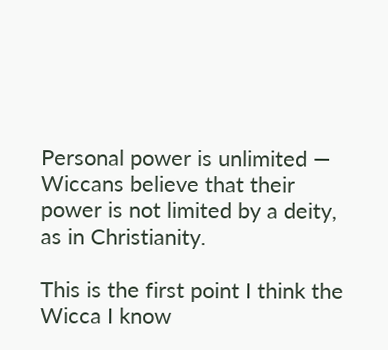Personal power is unlimited — Wiccans believe that their power is not limited by a deity, as in Christianity.

This is the first point I think the Wicca I know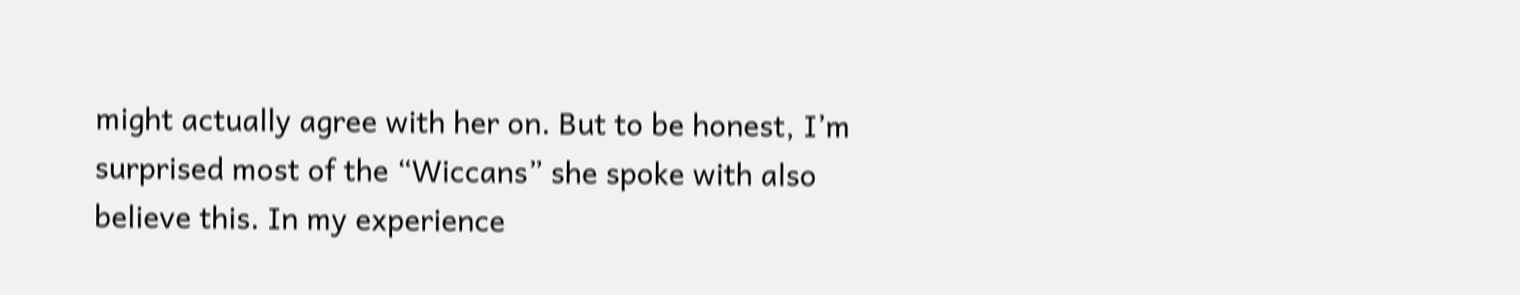might actually agree with her on. But to be honest, I’m surprised most of the “Wiccans” she spoke with also believe this. In my experience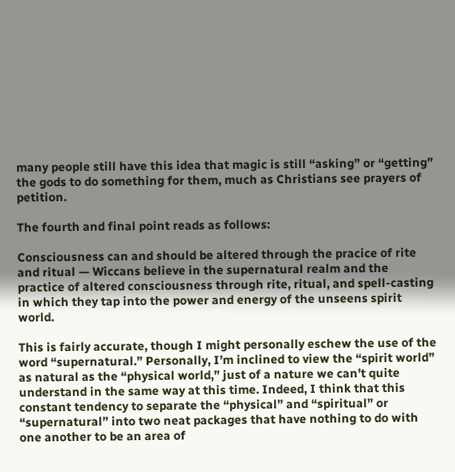many people still have this idea that magic is still “asking” or “getting” the gods to do something for them, much as Christians see prayers of petition.

The fourth and final point reads as follows:

Consciousness can and should be altered through the pracice of rite and ritual — Wiccans believe in the supernatural realm and the practice of altered consciousness through rite, ritual, and spell-casting in which they tap into the power and energy of the unseens spirit world.

This is fairly accurate, though I might personally eschew the use of the word “supernatural.” Personally, I’m inclined to view the “spirit world” as natural as the “physical world,” just of a nature we can’t quite understand in the same way at this time. Indeed, I think that this constant tendency to separate the “physical” and “spiritual” or “supernatural” into two neat packages that have nothing to do with one another to be an area of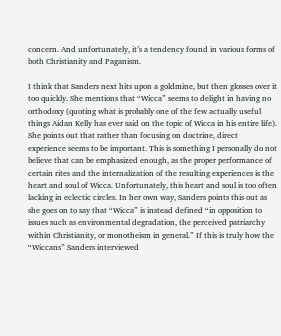concern. And unfortunately, it’s a tendency found in various forms of both Christianity and Paganism.

I think that Sanders next hits upon a goldmine, but then glosses over it too quickly. She mentions that “Wicca” seems to delight in having no orthodoxy (quoting what is probably one of the few actually useful things Aidan Kelly has ever said on the topic of Wicca in his entire life). She points out that rather than focusing on doctrine, direct experience seems to be important. This is something I personally do not believe that can be emphasized enough, as the proper performance of certain rites and the internalization of the resulting experiences is the heart and soul of Wicca. Unfortunately, this heart and soul is too often lacking in eclectic circles. In her own way, Sanders points this out as she goes on to say that “Wicca” is instead defined “in opposition to issues such as environmental degradation, the perceived patriarchy within Christianity, or monotheism in general.” If this is truly how the “Wiccans” Sanders interviewed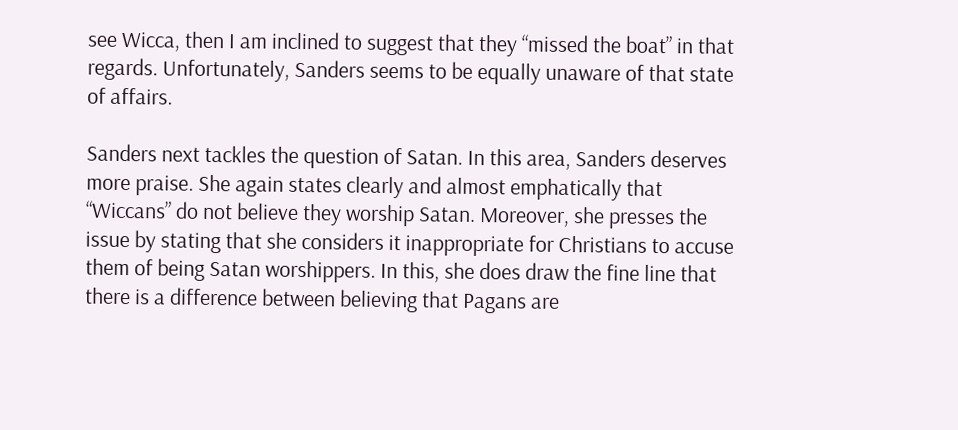see Wicca, then I am inclined to suggest that they “missed the boat” in that regards. Unfortunately, Sanders seems to be equally unaware of that state of affairs.

Sanders next tackles the question of Satan. In this area, Sanders deserves more praise. She again states clearly and almost emphatically that “Wiccans” do not believe they worship Satan. Moreover, she presses the issue by stating that she considers it inappropriate for Christians to accuse them of being Satan worshippers. In this, she does draw the fine line that there is a difference between believing that Pagans are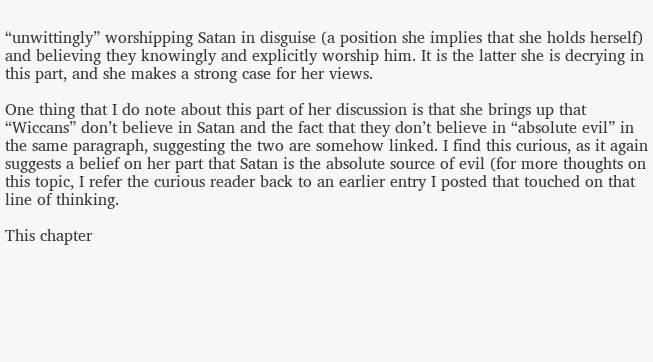“unwittingly” worshipping Satan in disguise (a position she implies that she holds herself) and believing they knowingly and explicitly worship him. It is the latter she is decrying in this part, and she makes a strong case for her views.

One thing that I do note about this part of her discussion is that she brings up that “Wiccans” don’t believe in Satan and the fact that they don’t believe in “absolute evil” in the same paragraph, suggesting the two are somehow linked. I find this curious, as it again suggests a belief on her part that Satan is the absolute source of evil (for more thoughts on this topic, I refer the curious reader back to an earlier entry I posted that touched on that line of thinking.

This chapter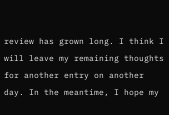review has grown long. I think I will leave my remaining thoughts for another entry on another day. In the meantime, I hope my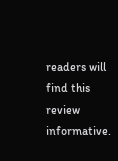readers will find this review informative.